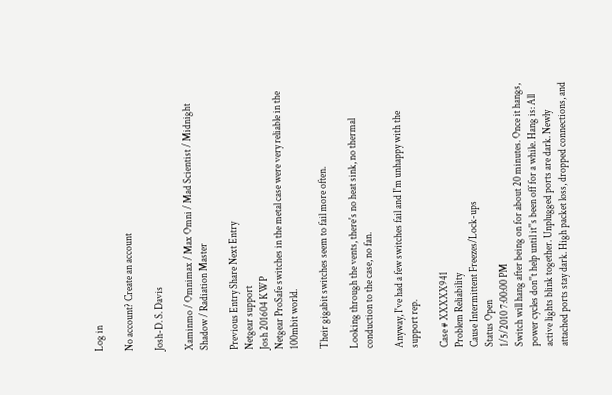Log in

No account? Create an account

Josh-D. S. Davis

Xaminmo / Omnimax / Max Omni / Mad Scientist / Midnight Shadow / Radiation Master

Previous Entry Share Next Entry
Netgear support
Josh 201604 KWP
Netgear ProSafe switches in the metal case were very reliable in the 100mbit world.

Their gigabit switches seem to fail more often.

Looking through the vents, there's no heat sink, no thermal conduction to the case, no fan.

Anyway, I've had a few switches fail and I'm unhappy with the support rep.

Case # XXXXX941
Problem Reliability
Cause Intermittent Freezes/Lock-ups
Status Open
1/5/2010 7:00:00 PM
Switch will hang after being on for about 20 minutes. Once it hangs, power cycles don''t help until it''s been off for a while. Hang is: All active lights blink together. Unplugged ports are dark. Newly attached ports stay dark. High packet loss, dropped connections, and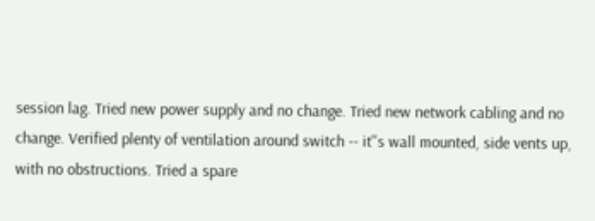session lag. Tried new power supply and no change. Tried new network cabling and no change. Verified plenty of ventilation around switch -- it''s wall mounted, side vents up, with no obstructions. Tried a spare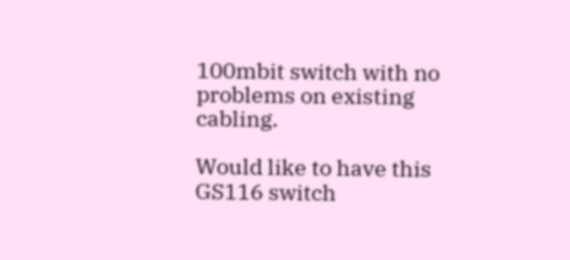100mbit switch with no problems on existing cabling.

Would like to have this GS116 switch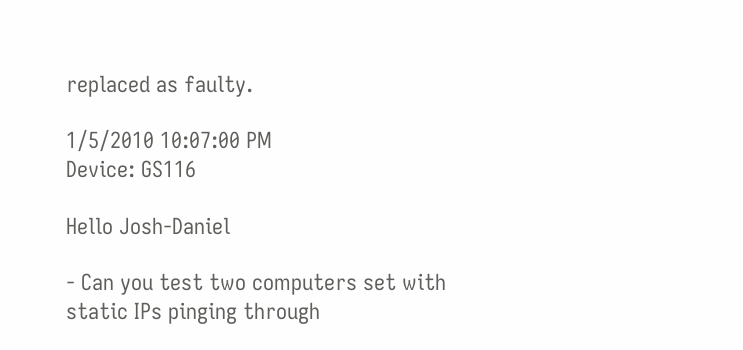replaced as faulty.

1/5/2010 10:07:00 PM
Device: GS116

Hello Josh-Daniel

- Can you test two computers set with static IPs pinging through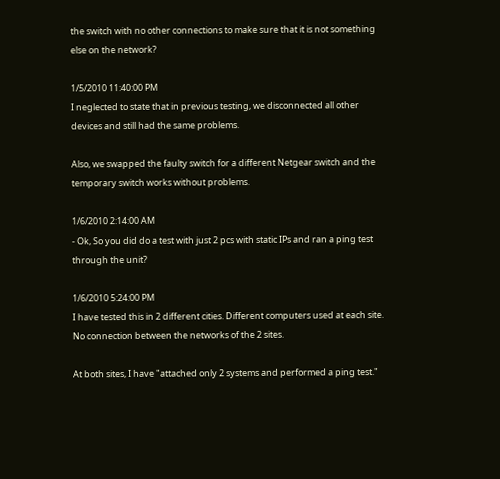the switch with no other connections to make sure that it is not something else on the network?

1/5/2010 11:40:00 PM
I neglected to state that in previous testing, we disconnected all other devices and still had the same problems.

Also, we swapped the faulty switch for a different Netgear switch and the temporary switch works without problems.

1/6/2010 2:14:00 AM
- Ok, So you did do a test with just 2 pcs with static IPs and ran a ping test through the unit?

1/6/2010 5:24:00 PM
I have tested this in 2 different cities. Different computers used at each site. No connection between the networks of the 2 sites.

At both sites, I have "attached only 2 systems and performed a ping test."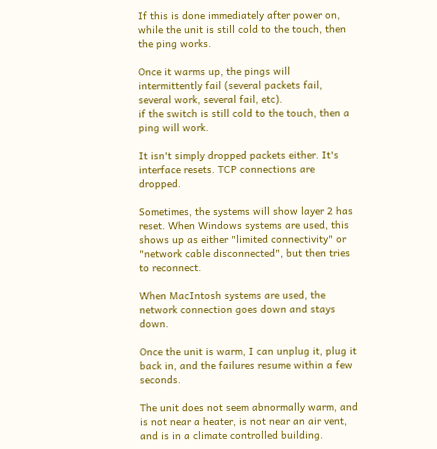If this is done immediately after power on, while the unit is still cold to the touch, then the ping works.

Once it warms up, the pings will intermittently fail (several packets fail, several work, several fail, etc).
if the switch is still cold to the touch, then a ping will work.

It isn't simply dropped packets either. It's interface resets. TCP connections are dropped.

Sometimes, the systems will show layer 2 has reset. When Windows systems are used, this shows up as either "limited connectivity" or "network cable disconnected", but then tries to reconnect.

When MacIntosh systems are used, the network connection goes down and stays down.

Once the unit is warm, I can unplug it, plug it back in, and the failures resume within a few seconds.

The unit does not seem abnormally warm, and is not near a heater, is not near an air vent, and is in a climate controlled building.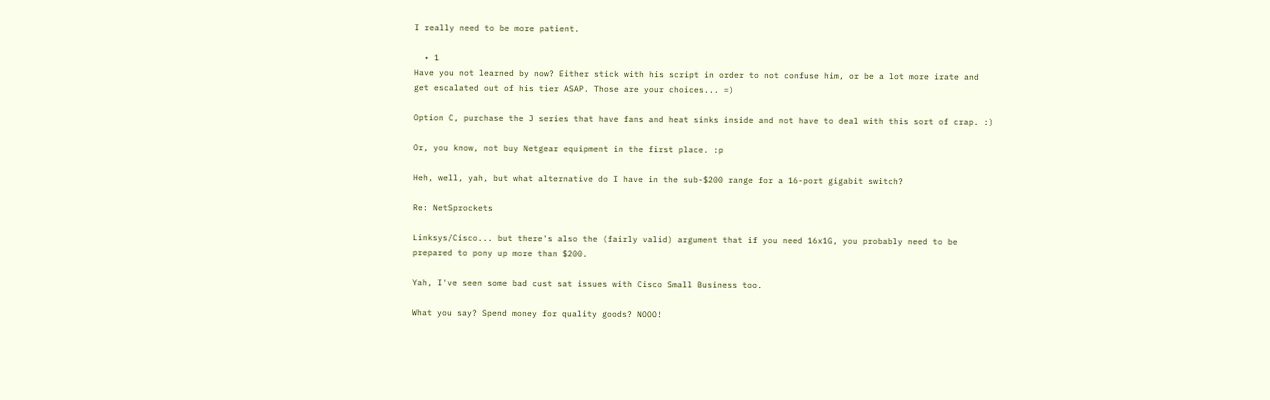I really need to be more patient.

  • 1
Have you not learned by now? Either stick with his script in order to not confuse him, or be a lot more irate and get escalated out of his tier ASAP. Those are your choices... =)

Option C, purchase the J series that have fans and heat sinks inside and not have to deal with this sort of crap. :)

Or, you know, not buy Netgear equipment in the first place. :p

Heh, well, yah, but what alternative do I have in the sub-$200 range for a 16-port gigabit switch?

Re: NetSprockets

Linksys/Cisco... but there's also the (fairly valid) argument that if you need 16x1G, you probably need to be prepared to pony up more than $200.

Yah, I've seen some bad cust sat issues with Cisco Small Business too.

What you say? Spend money for quality goods? NOOO!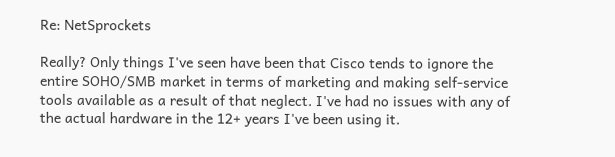Re: NetSprockets

Really? Only things I've seen have been that Cisco tends to ignore the entire SOHO/SMB market in terms of marketing and making self-service tools available as a result of that neglect. I've had no issues with any of the actual hardware in the 12+ years I've been using it.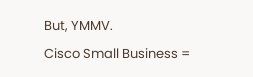But, YMMV.

Cisco Small Business =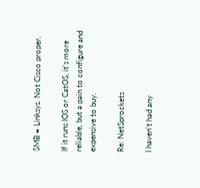SMB = Linksys. Not Cisco proper.

If it runs IOS or CatOS, it's more reliable, but a pain to configure and expensive to buy.

Re: NetSprockets

I haven't had any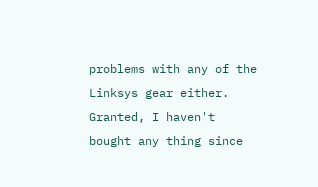problems with any of the Linksys gear either. Granted, I haven't bought any thing since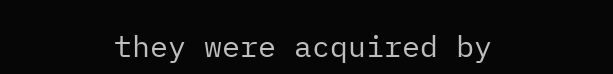they were acquired by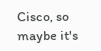Cisco, so maybe it's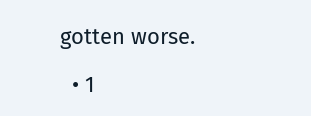gotten worse.

  • 1